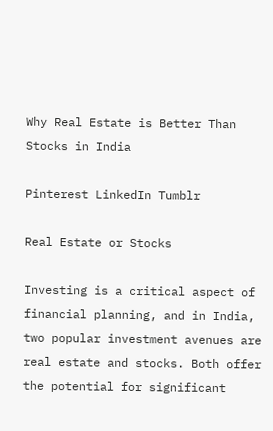Why Real Estate is Better Than Stocks in India

Pinterest LinkedIn Tumblr

Real Estate or Stocks

Investing is a critical aspect of financial planning, and in India, two popular investment avenues are real estate and stocks. Both offer the potential for significant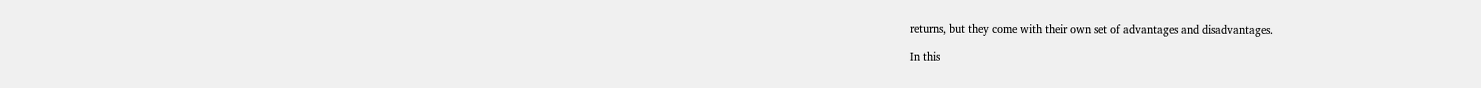returns, but they come with their own set of advantages and disadvantages.

In this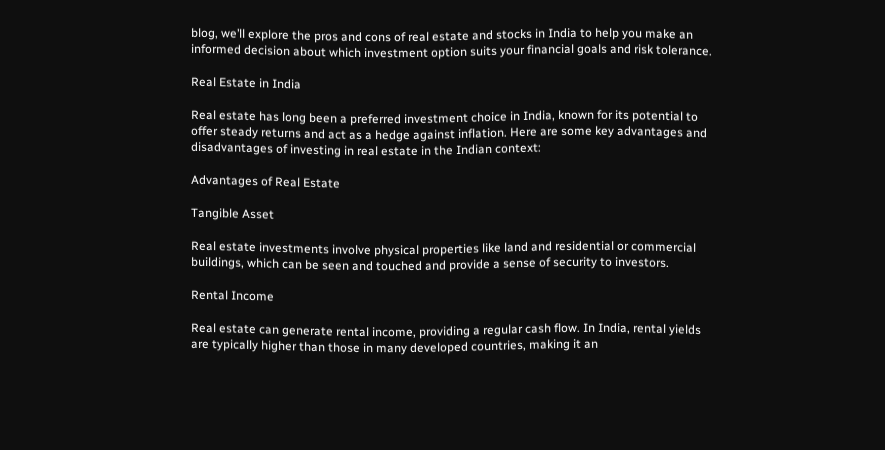blog, we’ll explore the pros and cons of real estate and stocks in India to help you make an informed decision about which investment option suits your financial goals and risk tolerance.

Real Estate in India

Real estate has long been a preferred investment choice in India, known for its potential to offer steady returns and act as a hedge against inflation. Here are some key advantages and disadvantages of investing in real estate in the Indian context:

Advantages of Real Estate

Tangible Asset

Real estate investments involve physical properties like land and residential or commercial buildings, which can be seen and touched and provide a sense of security to investors.

Rental Income

Real estate can generate rental income, providing a regular cash flow. In India, rental yields are typically higher than those in many developed countries, making it an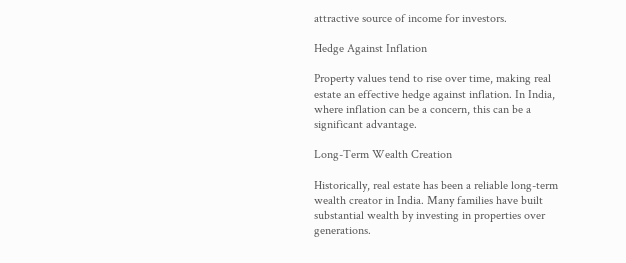attractive source of income for investors.

Hedge Against Inflation

Property values tend to rise over time, making real estate an effective hedge against inflation. In India, where inflation can be a concern, this can be a significant advantage.

Long-Term Wealth Creation

Historically, real estate has been a reliable long-term wealth creator in India. Many families have built substantial wealth by investing in properties over generations.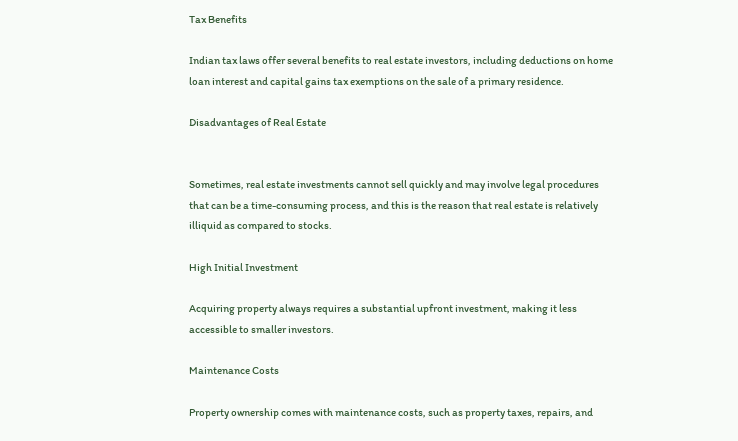Tax Benefits

Indian tax laws offer several benefits to real estate investors, including deductions on home loan interest and capital gains tax exemptions on the sale of a primary residence.

Disadvantages of Real Estate


Sometimes, real estate investments cannot sell quickly and may involve legal procedures that can be a time-consuming process, and this is the reason that real estate is relatively illiquid as compared to stocks.

High Initial Investment

Acquiring property always requires a substantial upfront investment, making it less accessible to smaller investors.

Maintenance Costs

Property ownership comes with maintenance costs, such as property taxes, repairs, and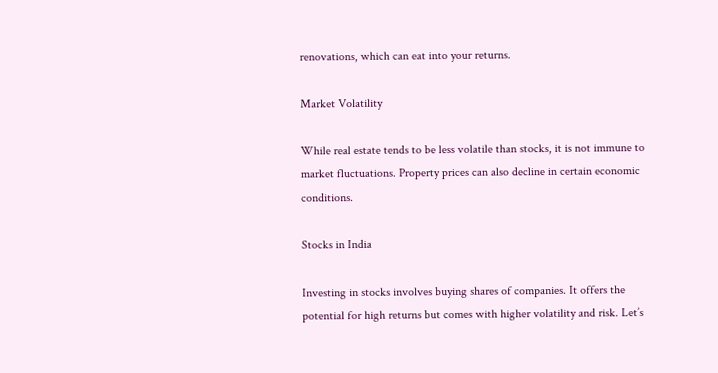renovations, which can eat into your returns.

Market Volatility

While real estate tends to be less volatile than stocks, it is not immune to market fluctuations. Property prices can also decline in certain economic conditions.

Stocks in India

Investing in stocks involves buying shares of companies. It offers the potential for high returns but comes with higher volatility and risk. Let’s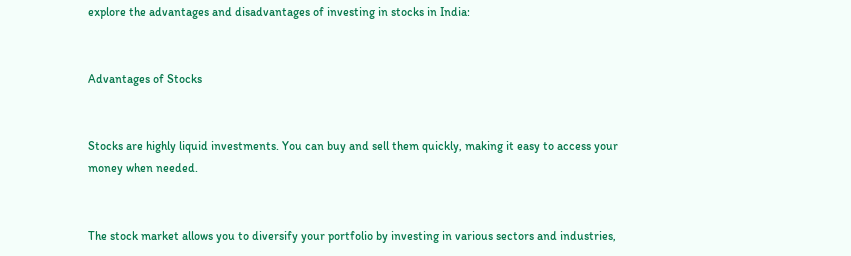explore the advantages and disadvantages of investing in stocks in India:


Advantages of Stocks


Stocks are highly liquid investments. You can buy and sell them quickly, making it easy to access your money when needed.


The stock market allows you to diversify your portfolio by investing in various sectors and industries,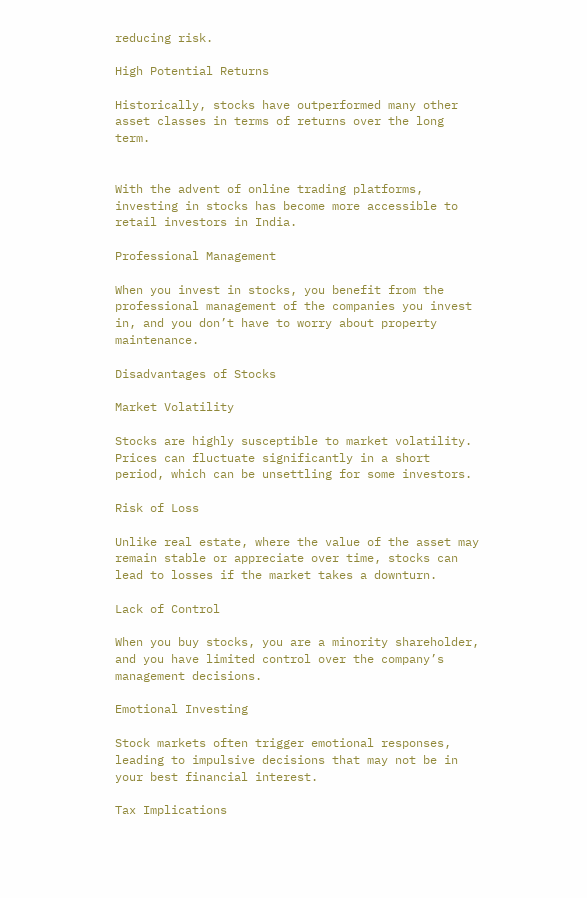reducing risk.

High Potential Returns

Historically, stocks have outperformed many other asset classes in terms of returns over the long term.


With the advent of online trading platforms, investing in stocks has become more accessible to retail investors in India.

Professional Management

When you invest in stocks, you benefit from the professional management of the companies you invest in, and you don’t have to worry about property maintenance.

Disadvantages of Stocks

Market Volatility

Stocks are highly susceptible to market volatility. Prices can fluctuate significantly in a short period, which can be unsettling for some investors.

Risk of Loss

Unlike real estate, where the value of the asset may remain stable or appreciate over time, stocks can lead to losses if the market takes a downturn.

Lack of Control

When you buy stocks, you are a minority shareholder, and you have limited control over the company’s management decisions.

Emotional Investing

Stock markets often trigger emotional responses, leading to impulsive decisions that may not be in your best financial interest.

Tax Implications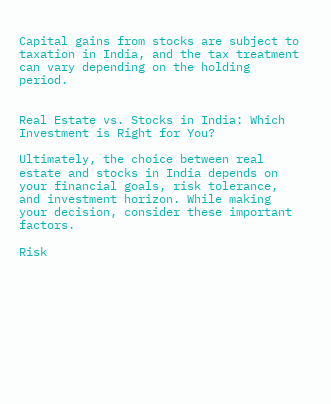Capital gains from stocks are subject to taxation in India, and the tax treatment can vary depending on the holding period.


Real Estate vs. Stocks in India: Which Investment is Right for You?

Ultimately, the choice between real estate and stocks in India depends on your financial goals, risk tolerance, and investment horizon. While making your decision, consider these important factors.

Risk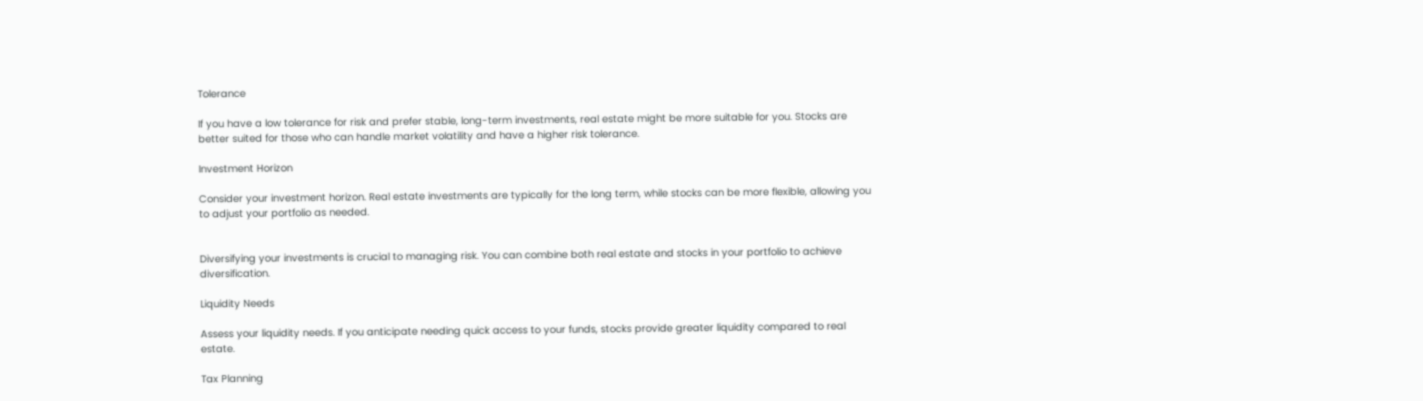Tolerance

If you have a low tolerance for risk and prefer stable, long-term investments, real estate might be more suitable for you. Stocks are better suited for those who can handle market volatility and have a higher risk tolerance.

Investment Horizon

Consider your investment horizon. Real estate investments are typically for the long term, while stocks can be more flexible, allowing you to adjust your portfolio as needed.


Diversifying your investments is crucial to managing risk. You can combine both real estate and stocks in your portfolio to achieve diversification.

Liquidity Needs

Assess your liquidity needs. If you anticipate needing quick access to your funds, stocks provide greater liquidity compared to real estate.

Tax Planning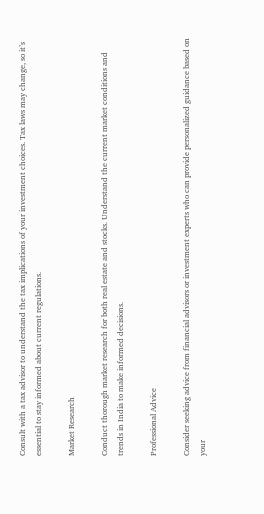Consult with a tax advisor to understand the tax implications of your investment choices. Tax laws may change, so it’s essential to stay informed about current regulations.

Market Research

Conduct thorough market research for both real estate and stocks. Understand the current market conditions and trends in India to make informed decisions.

Professional Advice

Consider seeking advice from financial advisors or investment experts who can provide personalized guidance based on your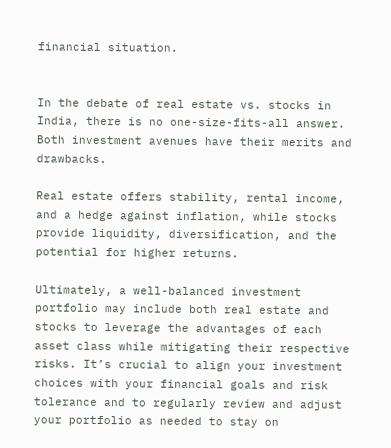financial situation.


In the debate of real estate vs. stocks in India, there is no one-size-fits-all answer. Both investment avenues have their merits and drawbacks.

Real estate offers stability, rental income, and a hedge against inflation, while stocks provide liquidity, diversification, and the potential for higher returns.

Ultimately, a well-balanced investment portfolio may include both real estate and stocks to leverage the advantages of each asset class while mitigating their respective risks. It’s crucial to align your investment choices with your financial goals and risk tolerance and to regularly review and adjust your portfolio as needed to stay on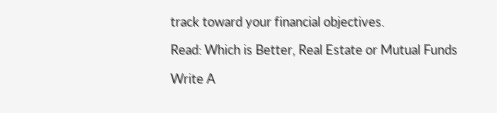track toward your financial objectives.

Read: Which is Better, Real Estate or Mutual Funds

Write A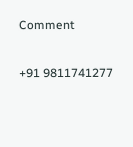Comment

+91 9811741277